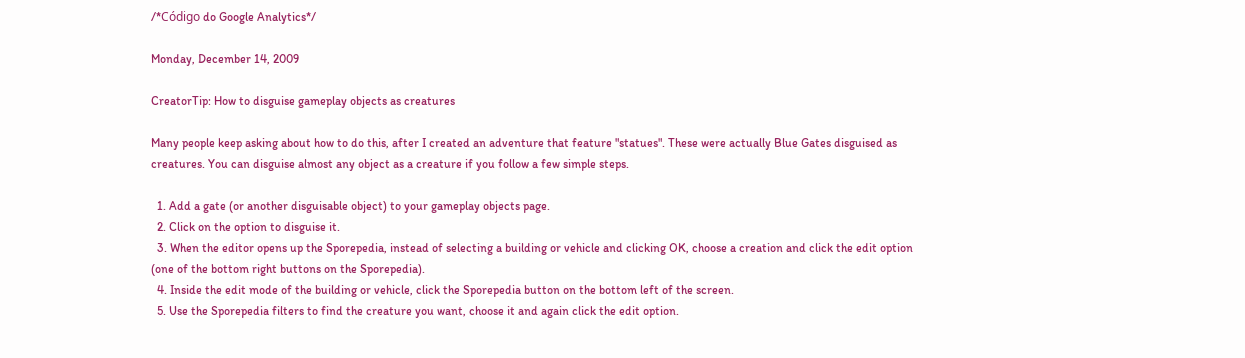/*Código do Google Analytics*/

Monday, December 14, 2009

CreatorTip: How to disguise gameplay objects as creatures

Many people keep asking about how to do this, after I created an adventure that feature "statues". These were actually Blue Gates disguised as creatures. You can disguise almost any object as a creature if you follow a few simple steps.

  1. Add a gate (or another disguisable object) to your gameplay objects page.
  2. Click on the option to disguise it.
  3. When the editor opens up the Sporepedia, instead of selecting a building or vehicle and clicking OK, choose a creation and click the edit option (one of the bottom right buttons on the Sporepedia).
  4. Inside the edit mode of the building or vehicle, click the Sporepedia button on the bottom left of the screen.
  5. Use the Sporepedia filters to find the creature you want, choose it and again click the edit option.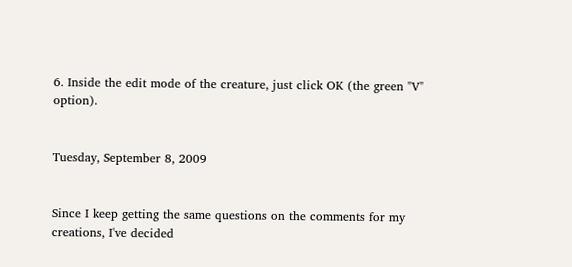6. Inside the edit mode of the creature, just click OK (the green "V" option).


Tuesday, September 8, 2009


Since I keep getting the same questions on the comments for my creations, I've decided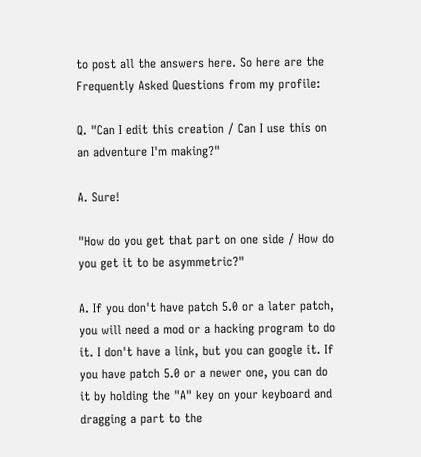to post all the answers here. So here are the Frequently Asked Questions from my profile:

Q. "Can I edit this creation / Can I use this on an adventure I'm making?"

A. Sure!

"How do you get that part on one side / How do you get it to be asymmetric?"

A. If you don't have patch 5.0 or a later patch, you will need a mod or a hacking program to do it. I don't have a link, but you can google it. If you have patch 5.0 or a newer one, you can do it by holding the "A" key on your keyboard and dragging a part to the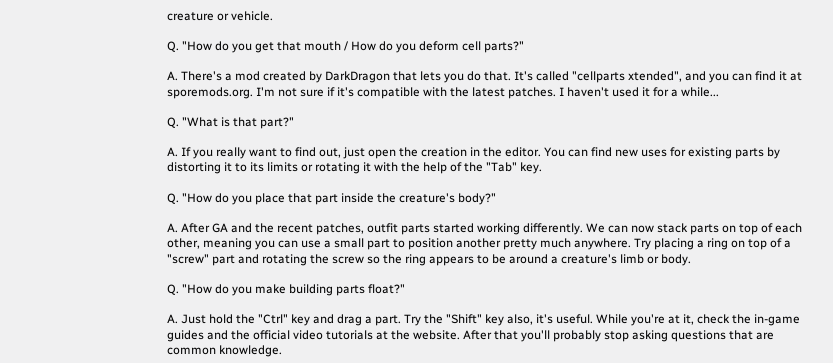creature or vehicle.

Q. "How do you get that mouth / How do you deform cell parts?"

A. There's a mod created by DarkDragon that lets you do that. It's called "cellparts xtended", and you can find it at sporemods.org. I'm not sure if it's compatible with the latest patches. I haven't used it for a while...

Q. "What is that part?"

A. If you really want to find out, just open the creation in the editor. You can find new uses for existing parts by distorting it to its limits or rotating it with the help of the "Tab" key.

Q. "How do you place that part inside the creature's body?"

A. After GA and the recent patches, outfit parts started working differently. We can now stack parts on top of each other, meaning you can use a small part to position another pretty much anywhere. Try placing a ring on top of a "screw" part and rotating the screw so the ring appears to be around a creature's limb or body.

Q. "How do you make building parts float?"

A. Just hold the "Ctrl" key and drag a part. Try the "Shift" key also, it's useful. While you're at it, check the in-game guides and the official video tutorials at the website. After that you'll probably stop asking questions that are common knowledge.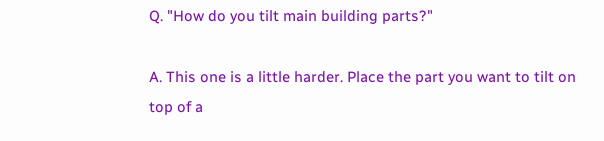Q. "How do you tilt main building parts?"

A. This one is a little harder. Place the part you want to tilt on top of a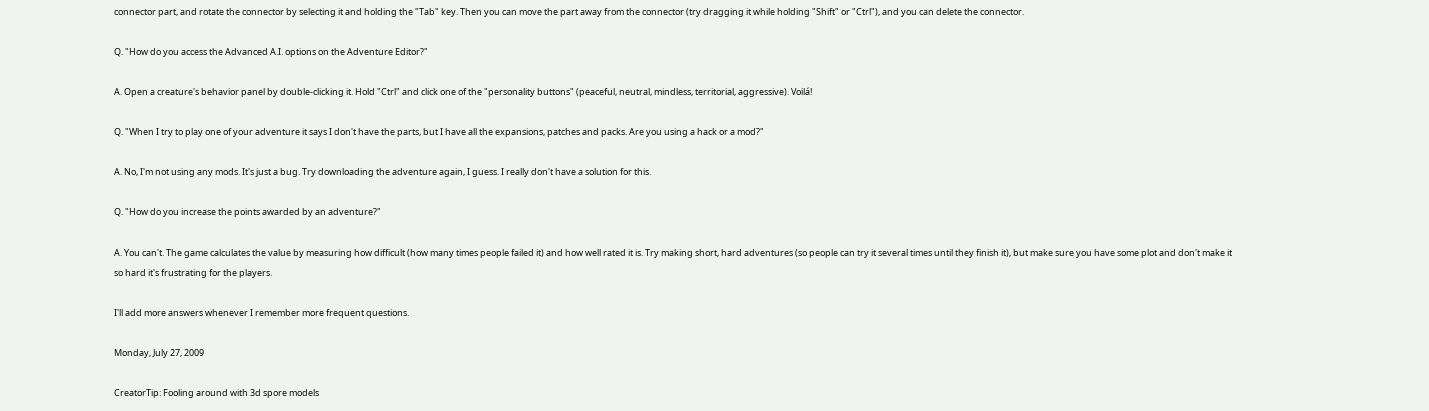connector part, and rotate the connector by selecting it and holding the "Tab" key. Then you can move the part away from the connector (try dragging it while holding "Shift" or "Ctrl"), and you can delete the connector.

Q. "How do you access the Advanced A.I. options on the Adventure Editor?"

A. Open a creature's behavior panel by double-clicking it. Hold "Ctrl" and click one of the "personality buttons" (peaceful, neutral, mindless, territorial, aggressive). Voilá!

Q. "When I try to play one of your adventure it says I don't have the parts, but I have all the expansions, patches and packs. Are you using a hack or a mod?"

A. No, I'm not using any mods. It's just a bug. Try downloading the adventure again, I guess. I really don't have a solution for this.

Q. "How do you increase the points awarded by an adventure?"

A. You can't. The game calculates the value by measuring how difficult (how many times people failed it) and how well rated it is. Try making short, hard adventures (so people can try it several times until they finish it), but make sure you have some plot and don't make it so hard it's frustrating for the players.

I'll add more answers whenever I remember more frequent questions.

Monday, July 27, 2009

CreatorTip: Fooling around with 3d spore models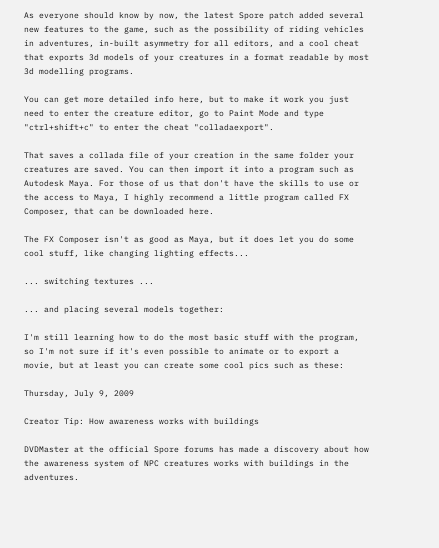As everyone should know by now, the latest Spore patch added several new features to the game, such as the possibility of riding vehicles in adventures, in-built asymmetry for all editors, and a cool cheat that exports 3d models of your creatures in a format readable by most 3d modelling programs.

You can get more detailed info here, but to make it work you just need to enter the creature editor, go to Paint Mode and type "ctrl+shift+c" to enter the cheat "colladaexport".

That saves a collada file of your creation in the same folder your creatures are saved. You can then import it into a program such as Autodesk Maya. For those of us that don't have the skills to use or the access to Maya, I highly recommend a little program called FX Composer, that can be downloaded here.

The FX Composer isn't as good as Maya, but it does let you do some cool stuff, like changing lighting effects...

... switching textures ...

... and placing several models together:

I'm still learning how to do the most basic stuff with the program, so I'm not sure if it's even possible to animate or to export a movie, but at least you can create some cool pics such as these:

Thursday, July 9, 2009

Creator Tip: How awareness works with buildings

DVDMaster at the official Spore forums has made a discovery about how the awareness system of NPC creatures works with buildings in the adventures.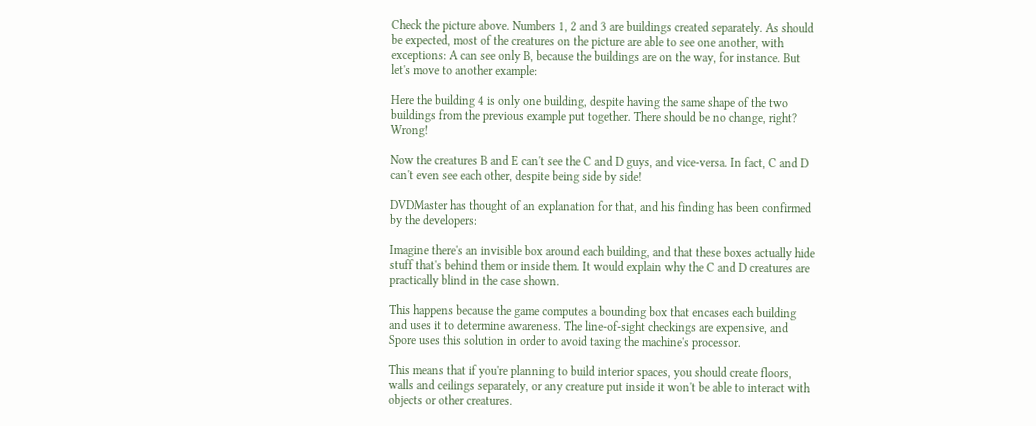Check the picture above. Numbers 1, 2 and 3 are buildings created separately. As should be expected, most of the creatures on the picture are able to see one another, with exceptions: A can see only B, because the buildings are on the way, for instance. But let's move to another example:

Here the building 4 is only one building, despite having the same shape of the two buildings from the previous example put together. There should be no change, right? Wrong!

Now the creatures B and E can't see the C and D guys, and vice-versa. In fact, C and D can't even see each other, despite being side by side!

DVDMaster has thought of an explanation for that, and his finding has been confirmed by the developers:

Imagine there's an invisible box around each building, and that these boxes actually hide stuff that's behind them or inside them. It would explain why the C and D creatures are practically blind in the case shown.

This happens because the game computes a bounding box that encases each building and uses it to determine awareness. The line-of-sight checkings are expensive, and Spore uses this solution in order to avoid taxing the machine's processor.

This means that if you're planning to build interior spaces, you should create floors, walls and ceilings separately, or any creature put inside it won't be able to interact with objects or other creatures.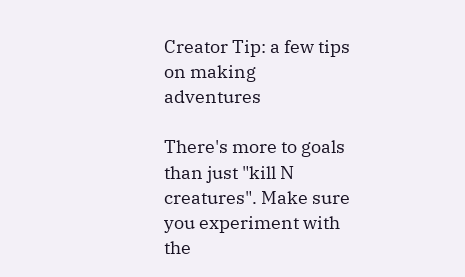Creator Tip: a few tips on making adventures

There's more to goals than just "kill N creatures". Make sure you experiment with the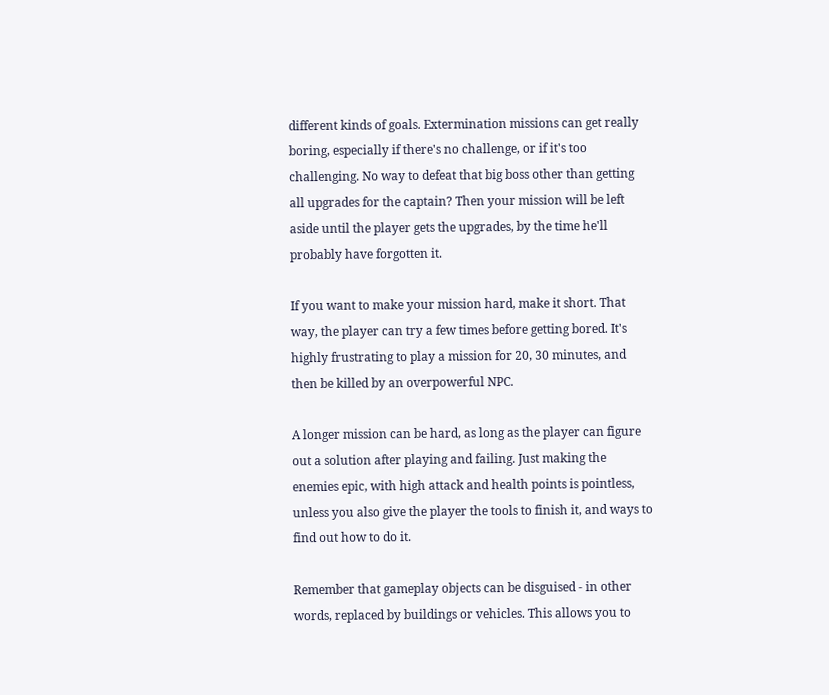different kinds of goals. Extermination missions can get really boring, especially if there's no challenge, or if it's too challenging. No way to defeat that big boss other than getting all upgrades for the captain? Then your mission will be left aside until the player gets the upgrades, by the time he'll probably have forgotten it.

If you want to make your mission hard, make it short. That way, the player can try a few times before getting bored. It's highly frustrating to play a mission for 20, 30 minutes, and then be killed by an overpowerful NPC.

A longer mission can be hard, as long as the player can figure out a solution after playing and failing. Just making the enemies epic, with high attack and health points is pointless, unless you also give the player the tools to finish it, and ways to find out how to do it.

Remember that gameplay objects can be disguised - in other words, replaced by buildings or vehicles. This allows you to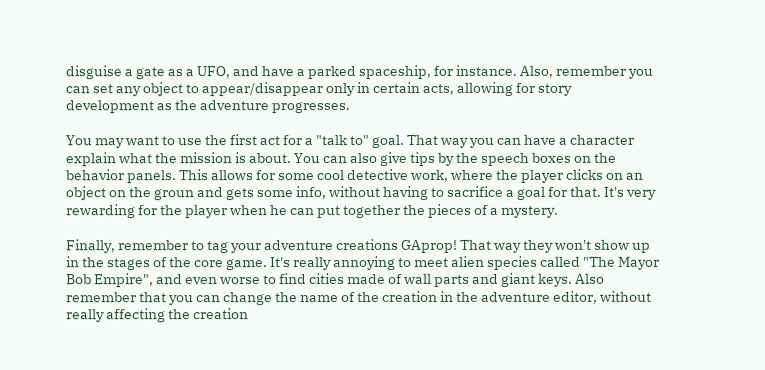disguise a gate as a UFO, and have a parked spaceship, for instance. Also, remember you can set any object to appear/disappear only in certain acts, allowing for story development as the adventure progresses.

You may want to use the first act for a "talk to" goal. That way you can have a character explain what the mission is about. You can also give tips by the speech boxes on the behavior panels. This allows for some cool detective work, where the player clicks on an object on the groun and gets some info, without having to sacrifice a goal for that. It's very rewarding for the player when he can put together the pieces of a mystery.

Finally, remember to tag your adventure creations GAprop! That way they won't show up in the stages of the core game. It's really annoying to meet alien species called "The Mayor Bob Empire", and even worse to find cities made of wall parts and giant keys. Also remember that you can change the name of the creation in the adventure editor, without really affecting the creation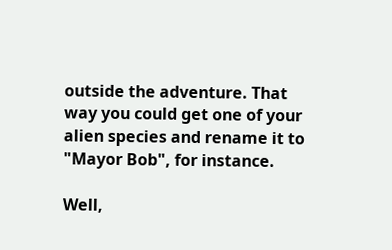outside the adventure. That way you could get one of your alien species and rename it to "Mayor Bob", for instance.

Well,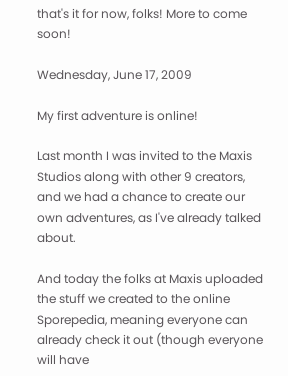that's it for now, folks! More to come soon!

Wednesday, June 17, 2009

My first adventure is online!

Last month I was invited to the Maxis Studios along with other 9 creators, and we had a chance to create our own adventures, as I've already talked about.

And today the folks at Maxis uploaded the stuff we created to the online Sporepedia, meaning everyone can already check it out (though everyone will have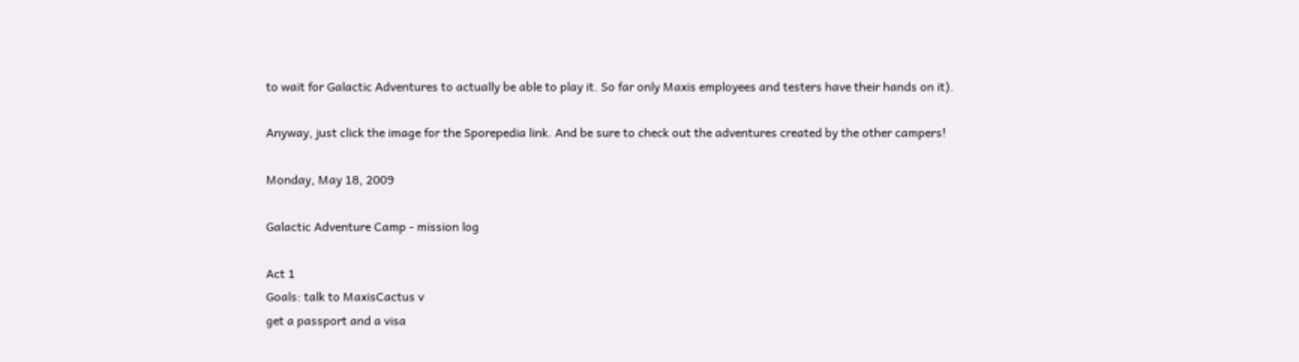to wait for Galactic Adventures to actually be able to play it. So far only Maxis employees and testers have their hands on it).

Anyway, just click the image for the Sporepedia link. And be sure to check out the adventures created by the other campers!

Monday, May 18, 2009

Galactic Adventure Camp - mission log

Act 1
Goals: talk to MaxisCactus v
get a passport and a visa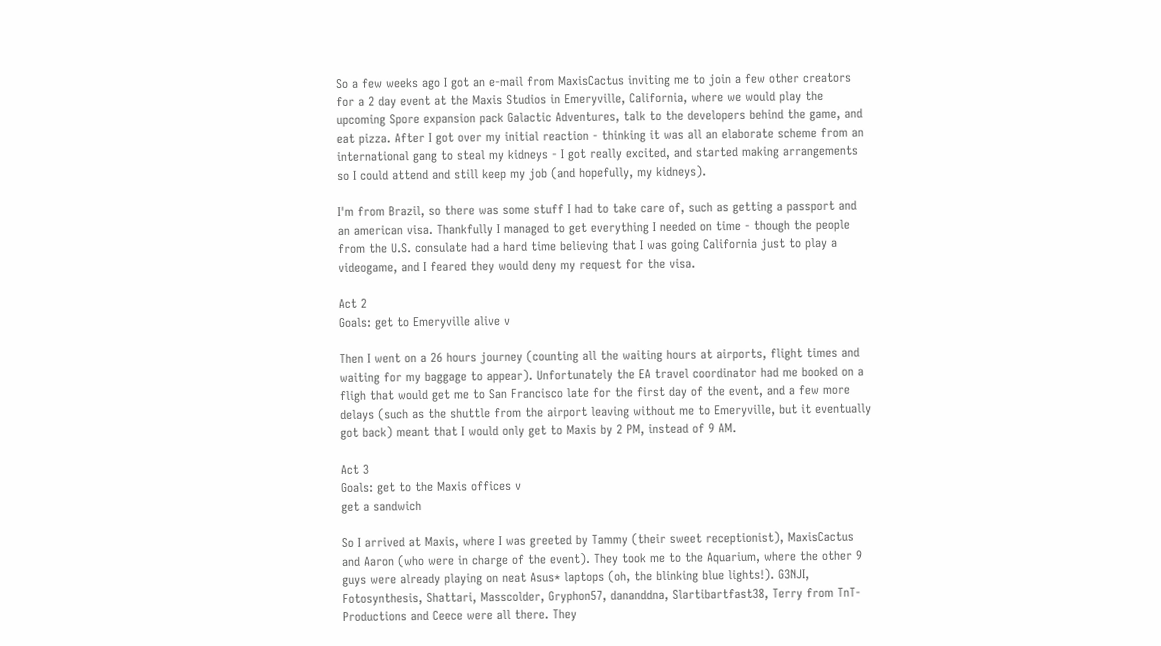So a few weeks ago I got an e-mail from MaxisCactus inviting me to join a few other creators for a 2 day event at the Maxis Studios in Emeryville, California, where we would play the upcoming Spore expansion pack Galactic Adventures, talk to the developers behind the game, and eat pizza. After I got over my initial reaction - thinking it was all an elaborate scheme from an international gang to steal my kidneys - I got really excited, and started making arrangements so I could attend and still keep my job (and hopefully, my kidneys).

I'm from Brazil, so there was some stuff I had to take care of, such as getting a passport and an american visa. Thankfully I managed to get everything I needed on time - though the people from the U.S. consulate had a hard time believing that I was going California just to play a videogame, and I feared they would deny my request for the visa.

Act 2
Goals: get to Emeryville alive v

Then I went on a 26 hours journey (counting all the waiting hours at airports, flight times and waiting for my baggage to appear). Unfortunately the EA travel coordinator had me booked on a fligh that would get me to San Francisco late for the first day of the event, and a few more delays (such as the shuttle from the airport leaving without me to Emeryville, but it eventually got back) meant that I would only get to Maxis by 2 PM, instead of 9 AM.

Act 3
Goals: get to the Maxis offices v
get a sandwich

So I arrived at Maxis, where I was greeted by Tammy (their sweet receptionist), MaxisCactus and Aaron (who were in charge of the event). They took me to the Aquarium, where the other 9 guys were already playing on neat Asus* laptops (oh, the blinking blue lights!). G3NJI, Fotosynthesis, Shattari, Masscolder, Gryphon57, dananddna, Slartibartfast38, Terry from TnT-Productions and Ceece were all there. They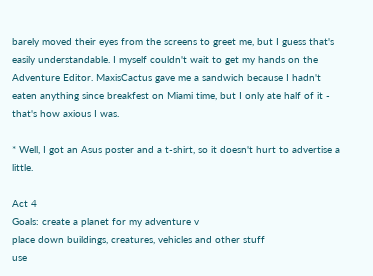barely moved their eyes from the screens to greet me, but I guess that's easily understandable. I myself couldn't wait to get my hands on the Adventure Editor. MaxisCactus gave me a sandwich because I hadn't eaten anything since breakfest on Miami time, but I only ate half of it - that's how axious I was.

* Well, I got an Asus poster and a t-shirt, so it doesn't hurt to advertise a little.

Act 4
Goals: create a planet for my adventure v
place down buildings, creatures, vehicles and other stuff
use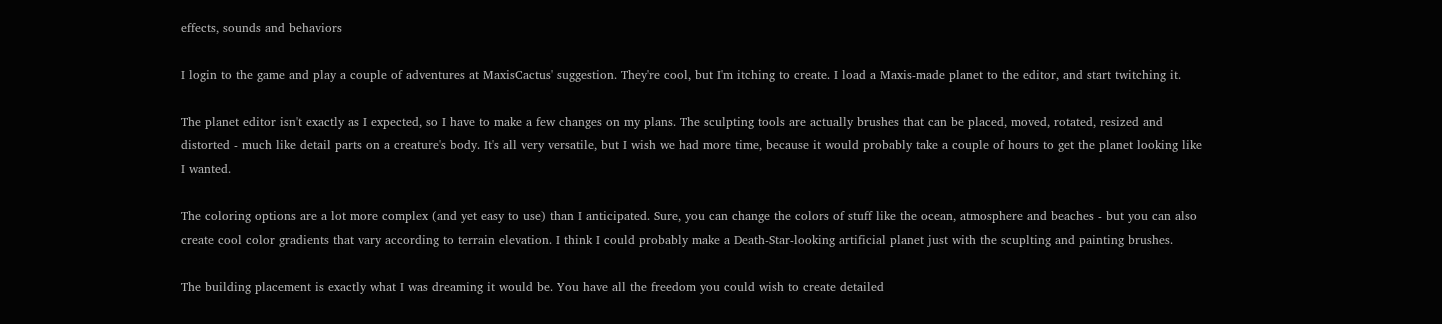effects, sounds and behaviors

I login to the game and play a couple of adventures at MaxisCactus' suggestion. They're cool, but I'm itching to create. I load a Maxis-made planet to the editor, and start twitching it.

The planet editor isn't exactly as I expected, so I have to make a few changes on my plans. The sculpting tools are actually brushes that can be placed, moved, rotated, resized and distorted - much like detail parts on a creature's body. It's all very versatile, but I wish we had more time, because it would probably take a couple of hours to get the planet looking like I wanted.

The coloring options are a lot more complex (and yet easy to use) than I anticipated. Sure, you can change the colors of stuff like the ocean, atmosphere and beaches - but you can also create cool color gradients that vary according to terrain elevation. I think I could probably make a Death-Star-looking artificial planet just with the scuplting and painting brushes.

The building placement is exactly what I was dreaming it would be. You have all the freedom you could wish to create detailed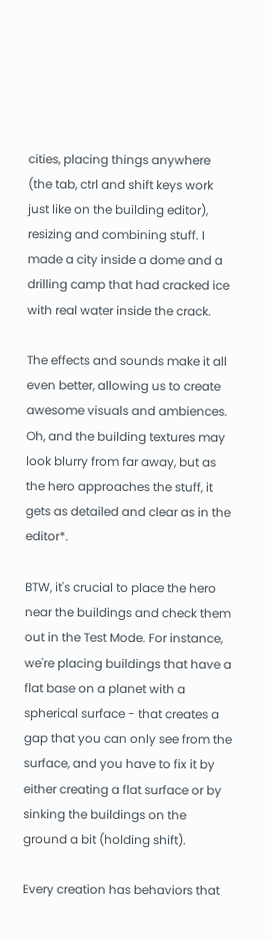cities, placing things anywhere (the tab, ctrl and shift keys work just like on the building editor), resizing and combining stuff. I made a city inside a dome and a drilling camp that had cracked ice with real water inside the crack.

The effects and sounds make it all even better, allowing us to create awesome visuals and ambiences. Oh, and the building textures may look blurry from far away, but as the hero approaches the stuff, it gets as detailed and clear as in the editor*.

BTW, it's crucial to place the hero near the buildings and check them out in the Test Mode. For instance, we're placing buildings that have a flat base on a planet with a spherical surface - that creates a gap that you can only see from the surface, and you have to fix it by either creating a flat surface or by sinking the buildings on the ground a bit (holding shift).

Every creation has behaviors that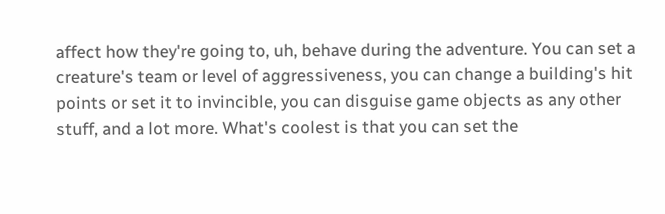affect how they're going to, uh, behave during the adventure. You can set a creature's team or level of aggressiveness, you can change a building's hit points or set it to invincible, you can disguise game objects as any other stuff, and a lot more. What's coolest is that you can set the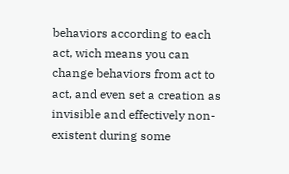behaviors according to each act, wich means you can change behaviors from act to act, and even set a creation as invisible and effectively non-existent during some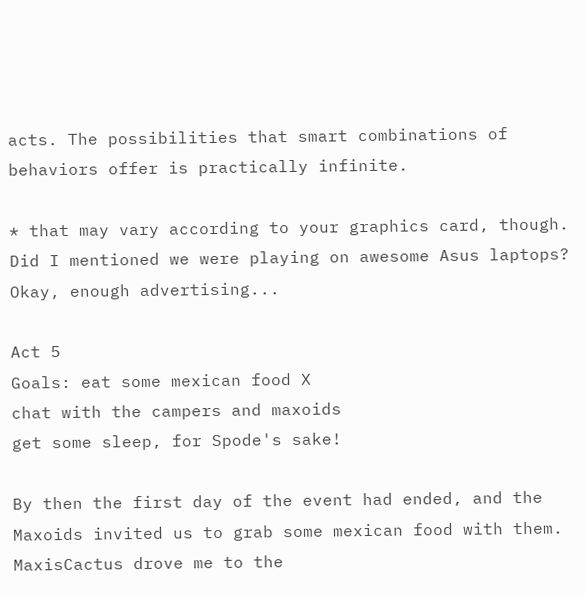acts. The possibilities that smart combinations of behaviors offer is practically infinite.

* that may vary according to your graphics card, though. Did I mentioned we were playing on awesome Asus laptops? Okay, enough advertising...

Act 5
Goals: eat some mexican food X
chat with the campers and maxoids
get some sleep, for Spode's sake!

By then the first day of the event had ended, and the Maxoids invited us to grab some mexican food with them. MaxisCactus drove me to the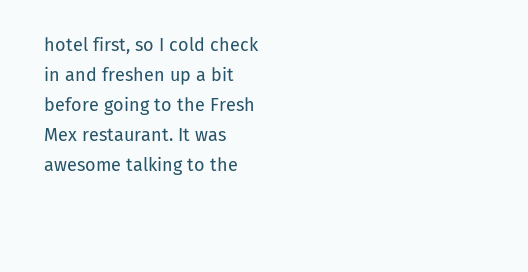hotel first, so I cold check in and freshen up a bit before going to the Fresh Mex restaurant. It was awesome talking to the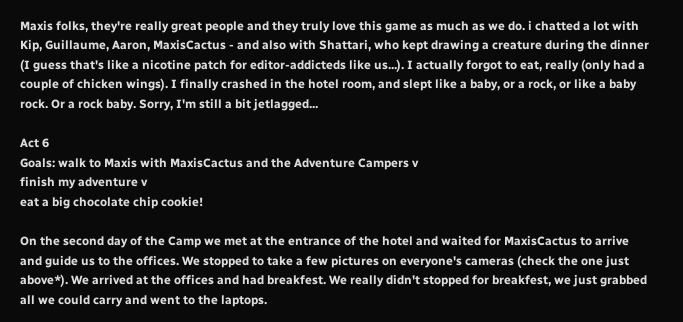Maxis folks, they're really great people and they truly love this game as much as we do. i chatted a lot with Kip, Guillaume, Aaron, MaxisCactus - and also with Shattari, who kept drawing a creature during the dinner (I guess that's like a nicotine patch for editor-addicteds like us...). I actually forgot to eat, really (only had a couple of chicken wings). I finally crashed in the hotel room, and slept like a baby, or a rock, or like a baby rock. Or a rock baby. Sorry, I'm still a bit jetlagged...

Act 6
Goals: walk to Maxis with MaxisCactus and the Adventure Campers v
finish my adventure v
eat a big chocolate chip cookie!

On the second day of the Camp we met at the entrance of the hotel and waited for MaxisCactus to arrive and guide us to the offices. We stopped to take a few pictures on everyone's cameras (check the one just above*). We arrived at the offices and had breakfest. We really didn't stopped for breakfest, we just grabbed all we could carry and went to the laptops.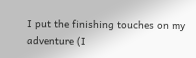I put the finishing touches on my adventure (I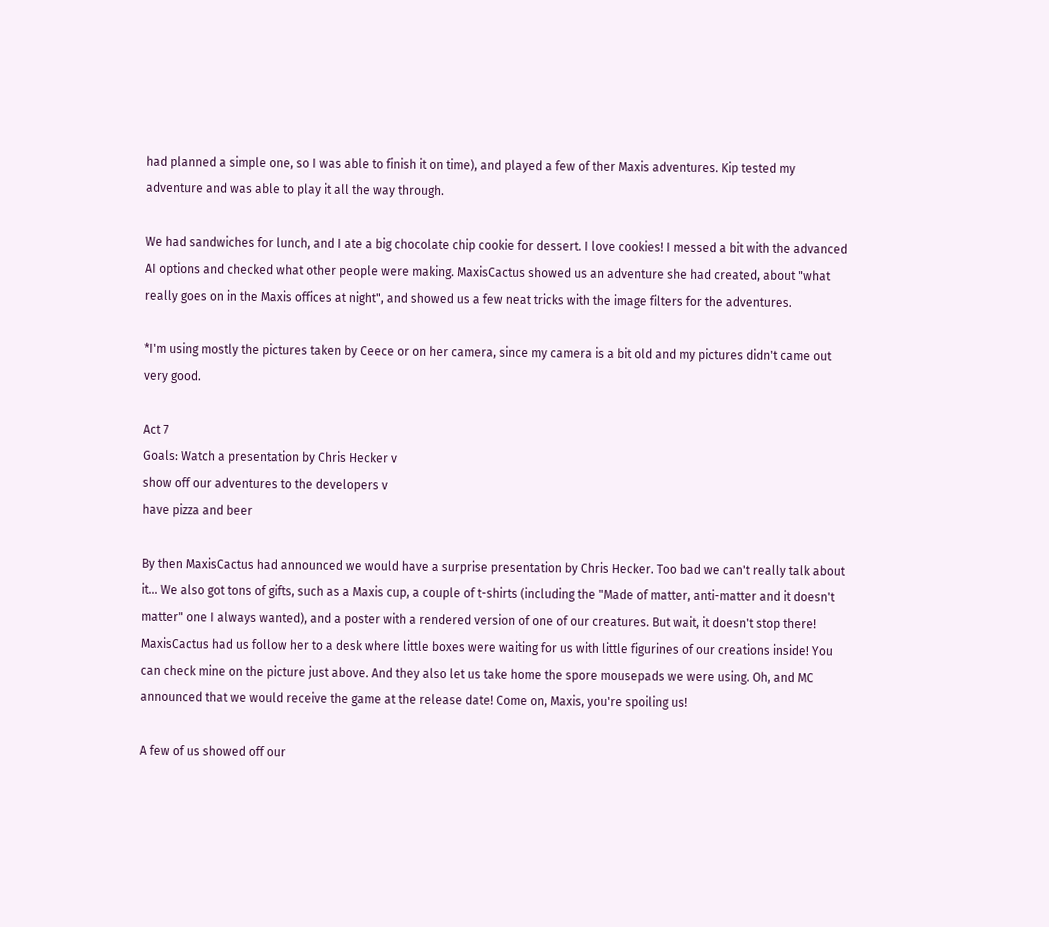had planned a simple one, so I was able to finish it on time), and played a few of ther Maxis adventures. Kip tested my adventure and was able to play it all the way through.

We had sandwiches for lunch, and I ate a big chocolate chip cookie for dessert. I love cookies! I messed a bit with the advanced AI options and checked what other people were making. MaxisCactus showed us an adventure she had created, about "what really goes on in the Maxis offices at night", and showed us a few neat tricks with the image filters for the adventures.

*I'm using mostly the pictures taken by Ceece or on her camera, since my camera is a bit old and my pictures didn't came out very good.

Act 7
Goals: Watch a presentation by Chris Hecker v
show off our adventures to the developers v
have pizza and beer

By then MaxisCactus had announced we would have a surprise presentation by Chris Hecker. Too bad we can't really talk about it... We also got tons of gifts, such as a Maxis cup, a couple of t-shirts (including the "Made of matter, anti-matter and it doesn't matter" one I always wanted), and a poster with a rendered version of one of our creatures. But wait, it doesn't stop there! MaxisCactus had us follow her to a desk where little boxes were waiting for us with little figurines of our creations inside! You can check mine on the picture just above. And they also let us take home the spore mousepads we were using. Oh, and MC announced that we would receive the game at the release date! Come on, Maxis, you're spoiling us!

A few of us showed off our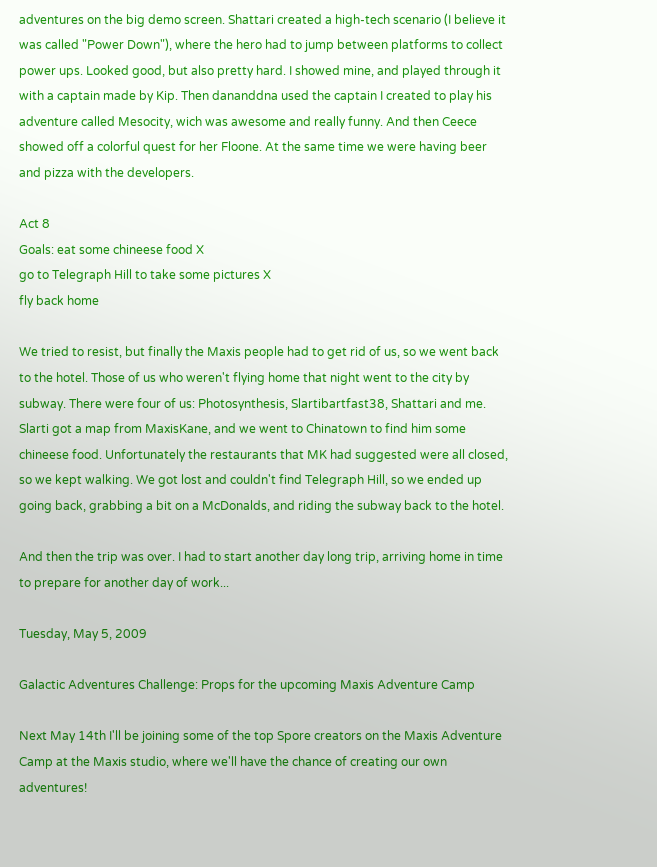adventures on the big demo screen. Shattari created a high-tech scenario (I believe it was called "Power Down"), where the hero had to jump between platforms to collect power ups. Looked good, but also pretty hard. I showed mine, and played through it with a captain made by Kip. Then dananddna used the captain I created to play his adventure called Mesocity, wich was awesome and really funny. And then Ceece showed off a colorful quest for her Floone. At the same time we were having beer and pizza with the developers.

Act 8
Goals: eat some chineese food X
go to Telegraph Hill to take some pictures X
fly back home

We tried to resist, but finally the Maxis people had to get rid of us, so we went back to the hotel. Those of us who weren't flying home that night went to the city by subway. There were four of us: Photosynthesis, Slartibartfast38, Shattari and me. Slarti got a map from MaxisKane, and we went to Chinatown to find him some chineese food. Unfortunately the restaurants that MK had suggested were all closed, so we kept walking. We got lost and couldn't find Telegraph Hill, so we ended up going back, grabbing a bit on a McDonalds, and riding the subway back to the hotel.

And then the trip was over. I had to start another day long trip, arriving home in time to prepare for another day of work...

Tuesday, May 5, 2009

Galactic Adventures Challenge: Props for the upcoming Maxis Adventure Camp

Next May 14th I'll be joining some of the top Spore creators on the Maxis Adventure Camp at the Maxis studio, where we'll have the chance of creating our own adventures!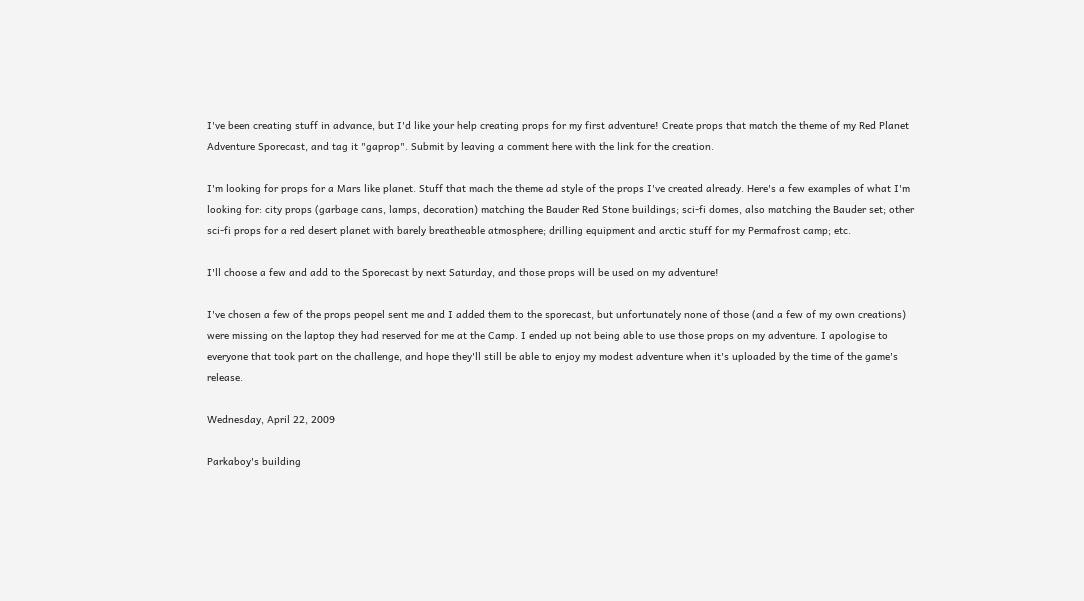I've been creating stuff in advance, but I'd like your help creating props for my first adventure! Create props that match the theme of my Red Planet Adventure Sporecast, and tag it "gaprop". Submit by leaving a comment here with the link for the creation.

I'm looking for props for a Mars like planet. Stuff that mach the theme ad style of the props I've created already. Here's a few examples of what I'm looking for: city props (garbage cans, lamps, decoration) matching the Bauder Red Stone buildings; sci-fi domes, also matching the Bauder set; other sci-fi props for a red desert planet with barely breatheable atmosphere; drilling equipment and arctic stuff for my Permafrost camp; etc.

I'll choose a few and add to the Sporecast by next Saturday, and those props will be used on my adventure!

I've chosen a few of the props peopel sent me and I added them to the sporecast, but unfortunately none of those (and a few of my own creations) were missing on the laptop they had reserved for me at the Camp. I ended up not being able to use those props on my adventure. I apologise to everyone that took part on the challenge, and hope they'll still be able to enjoy my modest adventure when it's uploaded by the time of the game's release.

Wednesday, April 22, 2009

Parkaboy's building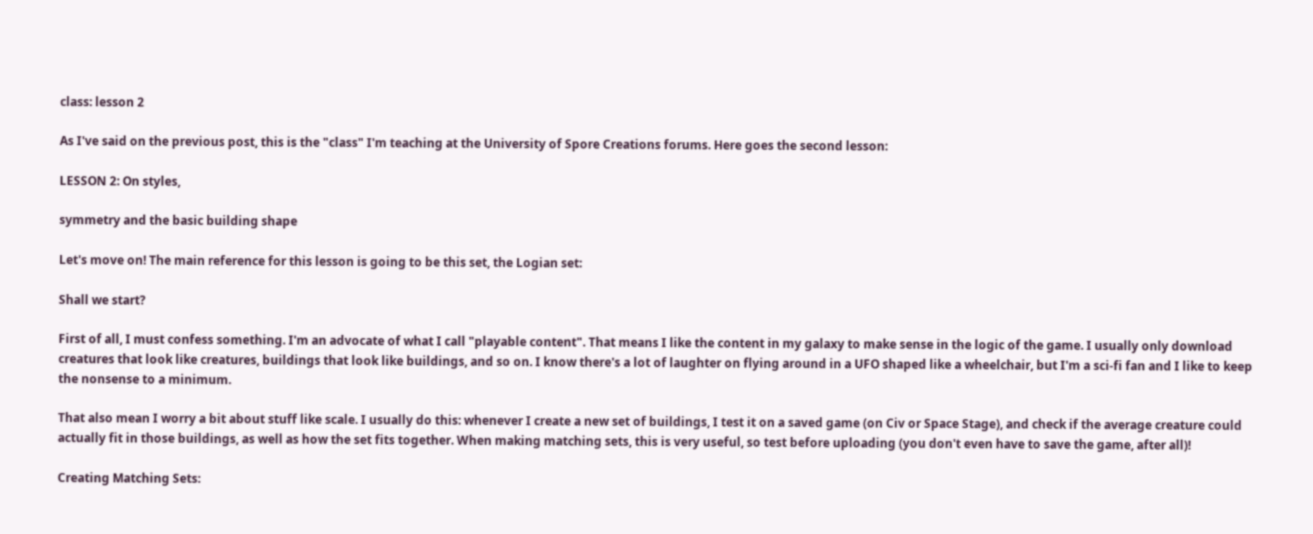class: lesson 2

As I've said on the previous post, this is the "class" I'm teaching at the University of Spore Creations forums. Here goes the second lesson:

LESSON 2: On styles,

symmetry and the basic building shape

Let's move on! The main reference for this lesson is going to be this set, the Logian set:

Shall we start?

First of all, I must confess something. I'm an advocate of what I call "playable content". That means I like the content in my galaxy to make sense in the logic of the game. I usually only download creatures that look like creatures, buildings that look like buildings, and so on. I know there's a lot of laughter on flying around in a UFO shaped like a wheelchair, but I'm a sci-fi fan and I like to keep the nonsense to a minimum.

That also mean I worry a bit about stuff like scale. I usually do this: whenever I create a new set of buildings, I test it on a saved game (on Civ or Space Stage), and check if the average creature could actually fit in those buildings, as well as how the set fits together. When making matching sets, this is very useful, so test before uploading (you don't even have to save the game, after all)!

Creating Matching Sets: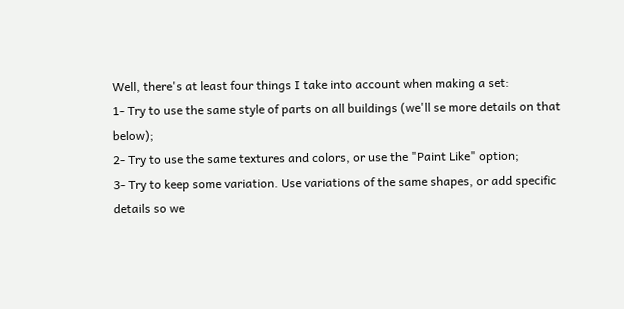Well, there's at least four things I take into account when making a set:
1- Try to use the same style of parts on all buildings (we'll se more details on that below);
2- Try to use the same textures and colors, or use the "Paint Like" option;
3- Try to keep some variation. Use variations of the same shapes, or add specific details so we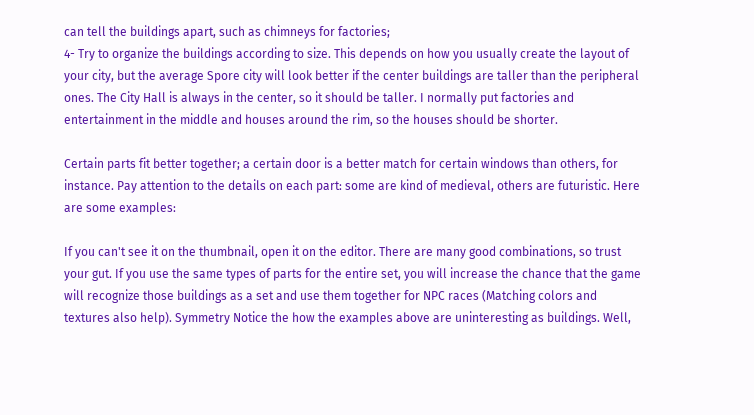can tell the buildings apart, such as chimneys for factories;
4- Try to organize the buildings according to size. This depends on how you usually create the layout of your city, but the average Spore city will look better if the center buildings are taller than the peripheral ones. The City Hall is always in the center, so it should be taller. I normally put factories and entertainment in the middle and houses around the rim, so the houses should be shorter.

Certain parts fit better together; a certain door is a better match for certain windows than others, for instance. Pay attention to the details on each part: some are kind of medieval, others are futuristic. Here are some examples:

If you can't see it on the thumbnail, open it on the editor. There are many good combinations, so trust your gut. If you use the same types of parts for the entire set, you will increase the chance that the game will recognize those buildings as a set and use them together for NPC races (Matching colors and textures also help). Symmetry Notice the how the examples above are uninteresting as buildings. Well,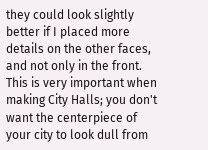they could look slightly better if I placed more details on the other faces, and not only in the front. This is very important when making City Halls; you don't want the centerpiece of your city to look dull from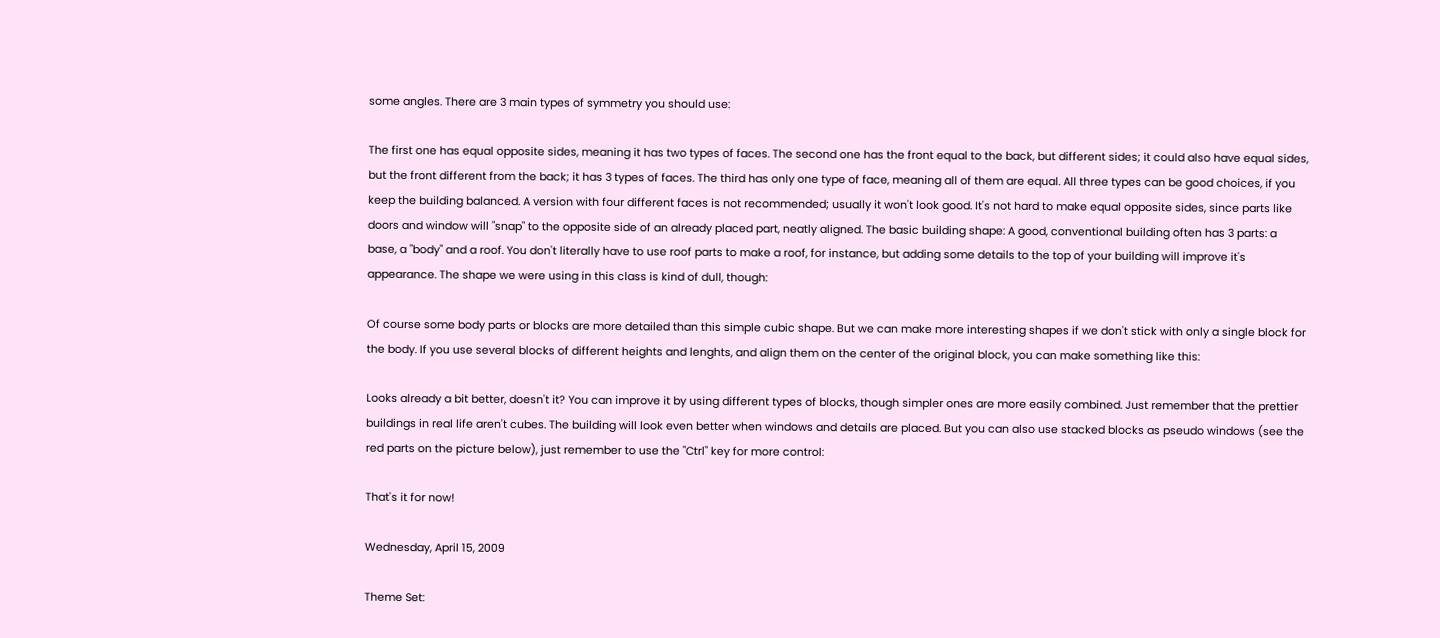some angles. There are 3 main types of symmetry you should use:

The first one has equal opposite sides, meaning it has two types of faces. The second one has the front equal to the back, but different sides; it could also have equal sides, but the front different from the back; it has 3 types of faces. The third has only one type of face, meaning all of them are equal. All three types can be good choices, if you keep the building balanced. A version with four different faces is not recommended; usually it won't look good. It's not hard to make equal opposite sides, since parts like doors and window will "snap" to the opposite side of an already placed part, neatly aligned. The basic building shape: A good, conventional building often has 3 parts: a base, a "body" and a roof. You don't literally have to use roof parts to make a roof, for instance, but adding some details to the top of your building will improve it's appearance. The shape we were using in this class is kind of dull, though:

Of course some body parts or blocks are more detailed than this simple cubic shape. But we can make more interesting shapes if we don't stick with only a single block for the body. If you use several blocks of different heights and lenghts, and align them on the center of the original block, you can make something like this:

Looks already a bit better, doesn't it? You can improve it by using different types of blocks, though simpler ones are more easily combined. Just remember that the prettier buildings in real life aren't cubes. The building will look even better when windows and details are placed. But you can also use stacked blocks as pseudo windows (see the red parts on the picture below), just remember to use the "Ctrl" key for more control:

That's it for now!

Wednesday, April 15, 2009

Theme Set: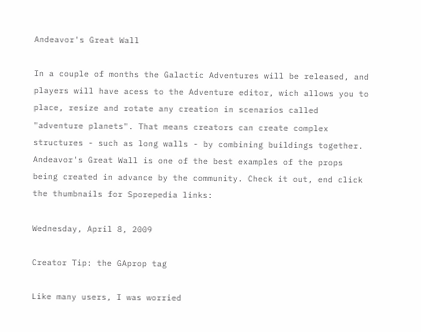Andeavor's Great Wall

In a couple of months the Galactic Adventures will be released, and players will have acess to the Adventure editor, wich allows you to place, resize and rotate any creation in scenarios called "adventure planets". That means creators can create complex structures - such as long walls - by combining buildings together. Andeavor's Great Wall is one of the best examples of the props being created in advance by the community. Check it out, end click the thumbnails for Sporepedia links:

Wednesday, April 8, 2009

Creator Tip: the GAprop tag

Like many users, I was worried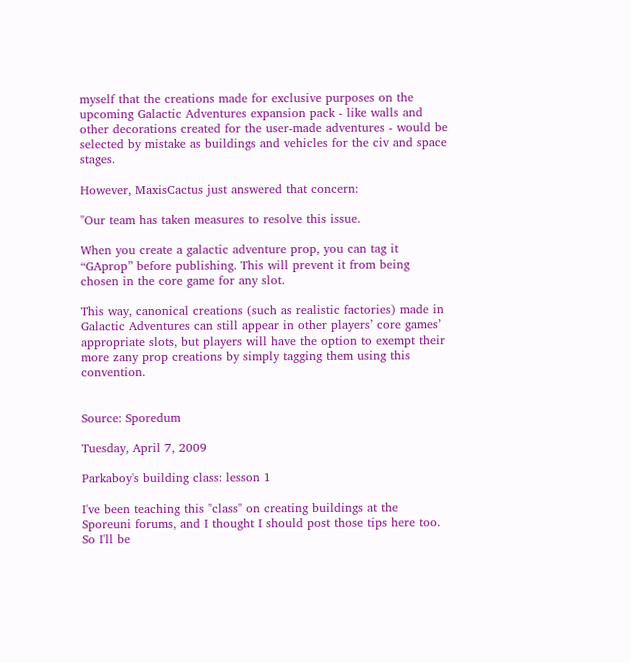myself that the creations made for exclusive purposes on the upcoming Galactic Adventures expansion pack - like walls and other decorations created for the user-made adventures - would be selected by mistake as buildings and vehicles for the civ and space stages.

However, MaxisCactus just answered that concern:

"Our team has taken measures to resolve this issue.

When you create a galactic adventure prop, you can tag it “GAprop” before publishing. This will prevent it from being chosen in the core game for any slot.

This way, canonical creations (such as realistic factories) made in Galactic Adventures can still appear in other players’ core games’ appropriate slots, but players will have the option to exempt their more zany prop creations by simply tagging them using this convention.


Source: Sporedum

Tuesday, April 7, 2009

Parkaboy's building class: lesson 1

I've been teaching this "class" on creating buildings at the Sporeuni forums, and I thought I should post those tips here too. So I'll be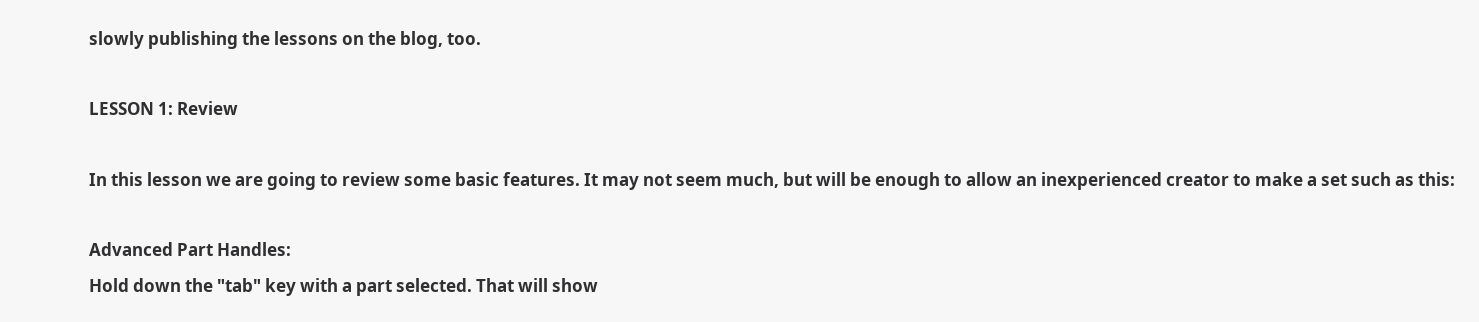slowly publishing the lessons on the blog, too.

LESSON 1: Review

In this lesson we are going to review some basic features. It may not seem much, but will be enough to allow an inexperienced creator to make a set such as this:

Advanced Part Handles:
Hold down the "tab" key with a part selected. That will show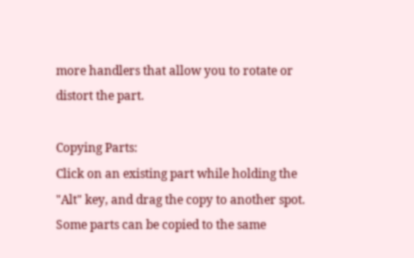more handlers that allow you to rotate or distort the part.

Copying Parts:
Click on an existing part while holding the "Alt" key, and drag the copy to another spot. Some parts can be copied to the same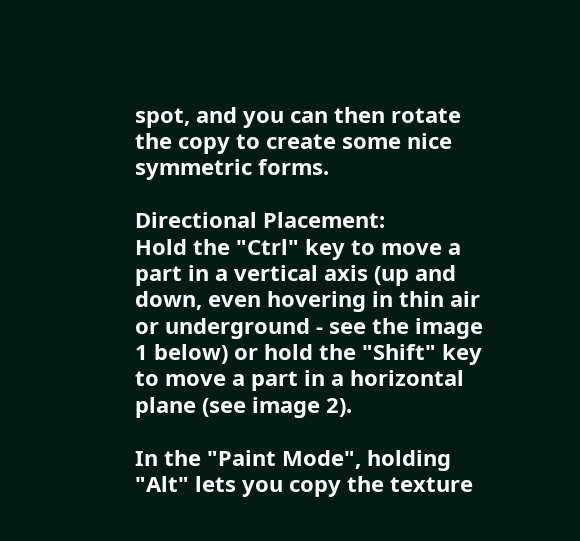spot, and you can then rotate the copy to create some nice symmetric forms.

Directional Placement:
Hold the "Ctrl" key to move a part in a vertical axis (up and down, even hovering in thin air or underground - see the image 1 below) or hold the "Shift" key to move a part in a horizontal plane (see image 2).

In the "Paint Mode", holding "Alt" lets you copy the texture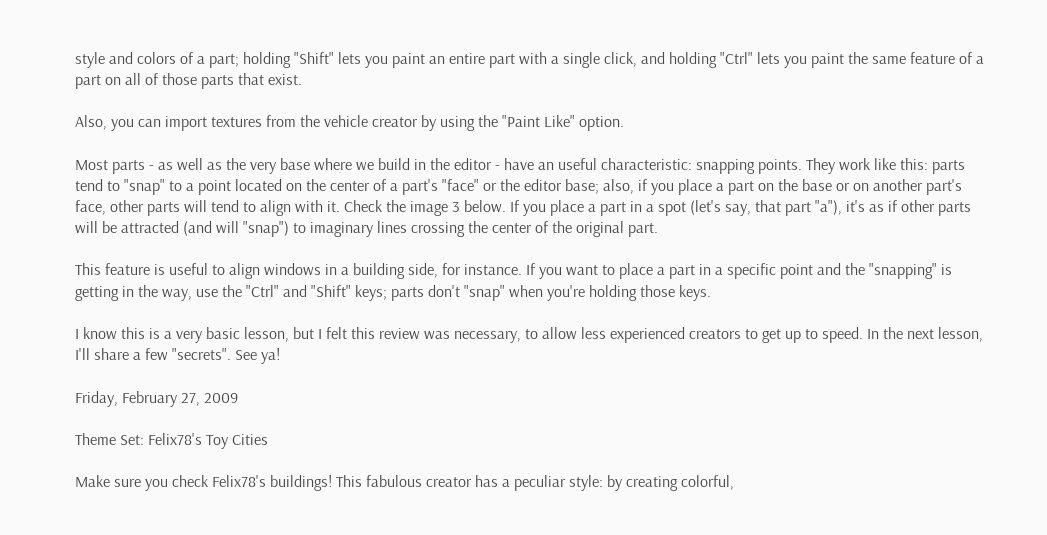style and colors of a part; holding "Shift" lets you paint an entire part with a single click, and holding "Ctrl" lets you paint the same feature of a part on all of those parts that exist.

Also, you can import textures from the vehicle creator by using the "Paint Like" option.

Most parts - as well as the very base where we build in the editor - have an useful characteristic: snapping points. They work like this: parts tend to "snap" to a point located on the center of a part's "face" or the editor base; also, if you place a part on the base or on another part's face, other parts will tend to align with it. Check the image 3 below. If you place a part in a spot (let's say, that part "a"), it's as if other parts will be attracted (and will "snap") to imaginary lines crossing the center of the original part.

This feature is useful to align windows in a building side, for instance. If you want to place a part in a specific point and the "snapping" is getting in the way, use the "Ctrl" and "Shift" keys; parts don't "snap" when you're holding those keys.

I know this is a very basic lesson, but I felt this review was necessary, to allow less experienced creators to get up to speed. In the next lesson, I'll share a few "secrets". See ya!

Friday, February 27, 2009

Theme Set: Felix78's Toy Cities

Make sure you check Felix78's buildings! This fabulous creator has a peculiar style: by creating colorful,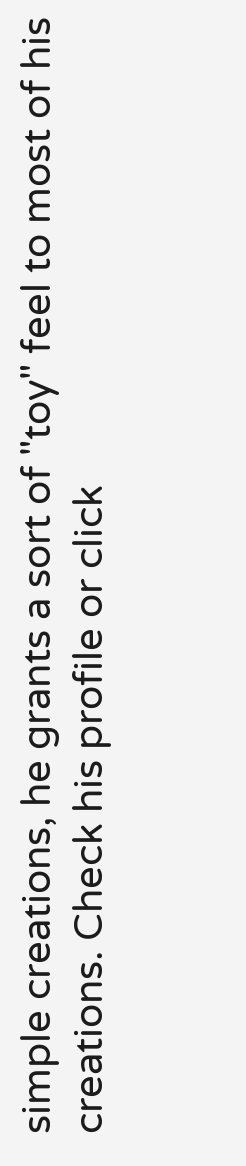simple creations, he grants a sort of "toy" feel to most of his creations. Check his profile or click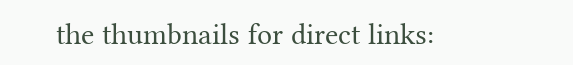the thumbnails for direct links: